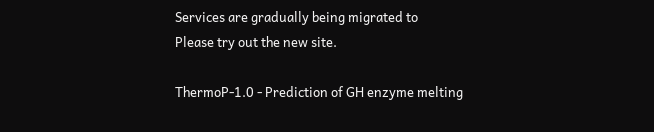Services are gradually being migrated to
Please try out the new site.

ThermoP-1.0 - Prediction of GH enzyme melting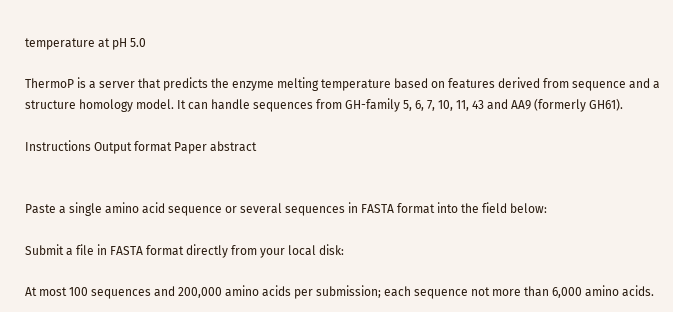temperature at pH 5.0

ThermoP is a server that predicts the enzyme melting temperature based on features derived from sequence and a structure homology model. It can handle sequences from GH-family 5, 6, 7, 10, 11, 43 and AA9 (formerly GH61).

Instructions Output format Paper abstract


Paste a single amino acid sequence or several sequences in FASTA format into the field below:

Submit a file in FASTA format directly from your local disk:

At most 100 sequences and 200,000 amino acids per submission; each sequence not more than 6,000 amino acids.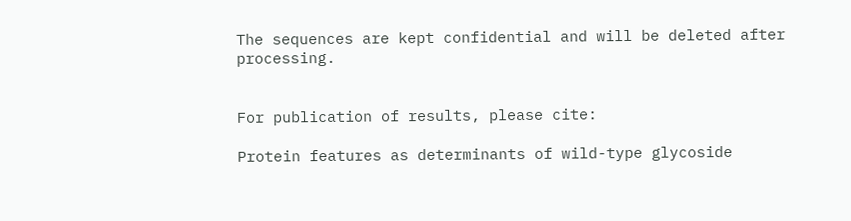The sequences are kept confidential and will be deleted after processing.


For publication of results, please cite:

Protein features as determinants of wild-type glycoside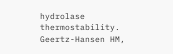hydrolase thermostability.
Geertz-Hansen HM,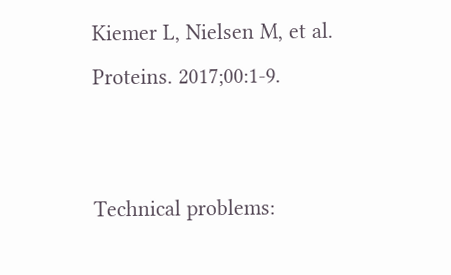Kiemer L, Nielsen M, et al.
Proteins. 2017;00:1-9.


Technical problems: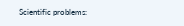Scientific problems: